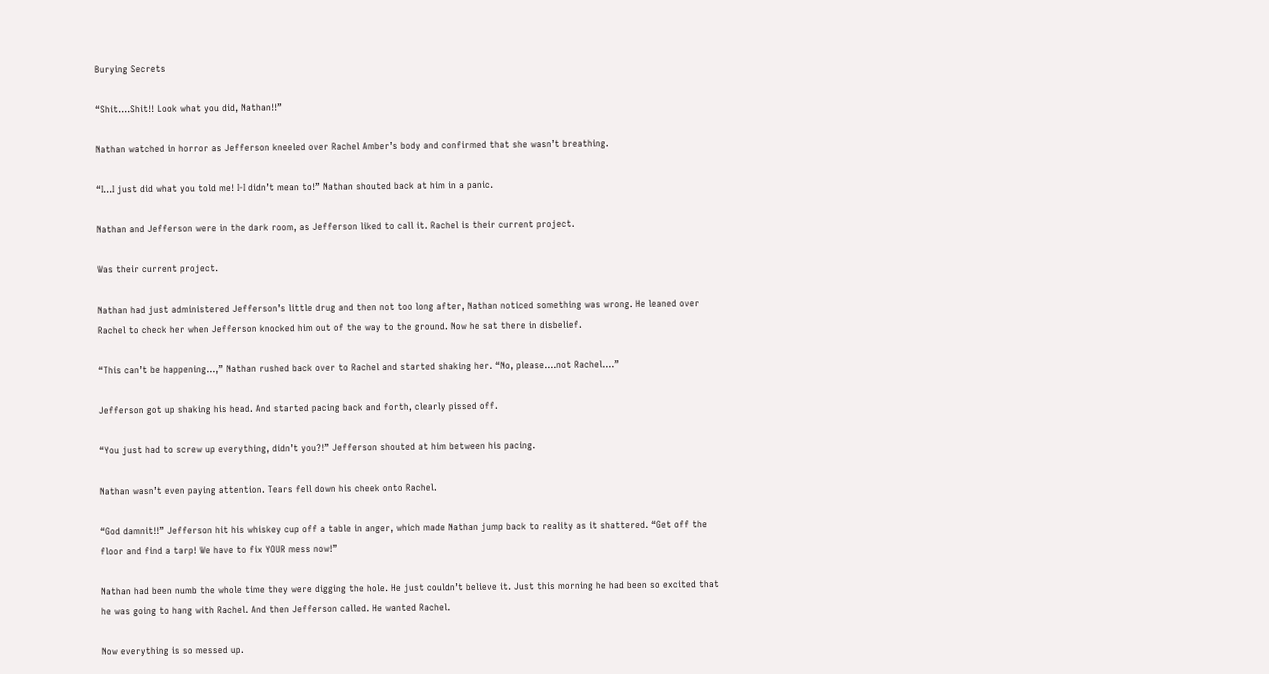Burying Secrets

“Shit….Shit!! Look what you did, Nathan!!”

Nathan watched in horror as Jefferson kneeled over Rachel Amber’s body and confirmed that she wasn’t breathing.

“I…I just did what you told me! I-I didn’t mean to!” Nathan shouted back at him in a panic.

Nathan and Jefferson were in the dark room, as Jefferson liked to call it. Rachel is their current project.

Was their current project.

Nathan had just administered Jefferson’s little drug and then not too long after, Nathan noticed something was wrong. He leaned over Rachel to check her when Jefferson knocked him out of the way to the ground. Now he sat there in disbelief.

“This can’t be happening…,” Nathan rushed back over to Rachel and started shaking her. “No, please….not Rachel….”

Jefferson got up shaking his head. And started pacing back and forth, clearly pissed off.

“You just had to screw up everything, didn’t you?!” Jefferson shouted at him between his pacing.

Nathan wasn’t even paying attention. Tears fell down his cheek onto Rachel.

“God damnit!!” Jefferson hit his whiskey cup off a table in anger, which made Nathan jump back to reality as it shattered. “Get off the floor and find a tarp! We have to fix YOUR mess now!”

Nathan had been numb the whole time they were digging the hole. He just couldn’t believe it. Just this morning he had been so excited that he was going to hang with Rachel. And then Jefferson called. He wanted Rachel.

Now everything is so messed up.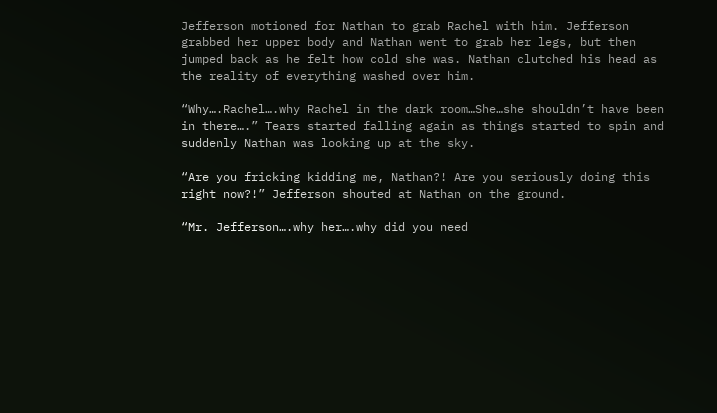Jefferson motioned for Nathan to grab Rachel with him. Jefferson grabbed her upper body and Nathan went to grab her legs, but then jumped back as he felt how cold she was. Nathan clutched his head as the reality of everything washed over him.

“Why….Rachel….why Rachel in the dark room…She…she shouldn’t have been in there….” Tears started falling again as things started to spin and suddenly Nathan was looking up at the sky.

“Are you fricking kidding me, Nathan?! Are you seriously doing this right now?!” Jefferson shouted at Nathan on the ground.

“Mr. Jefferson….why her….why did you need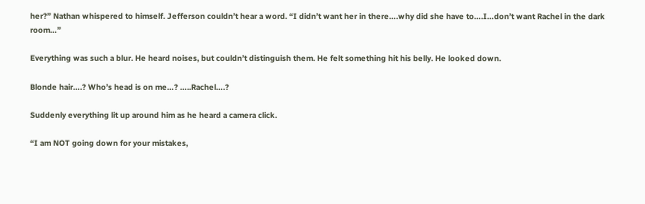her?” Nathan whispered to himself. Jefferson couldn’t hear a word. “I didn’t want her in there….why did she have to….I…don’t want Rachel in the dark room…”

Everything was such a blur. He heard noises, but couldn’t distinguish them. He felt something hit his belly. He looked down.

Blonde hair….? Who’s head is on me…? …..Rachel….?

Suddenly everything lit up around him as he heard a camera click.

“I am NOT going down for your mistakes,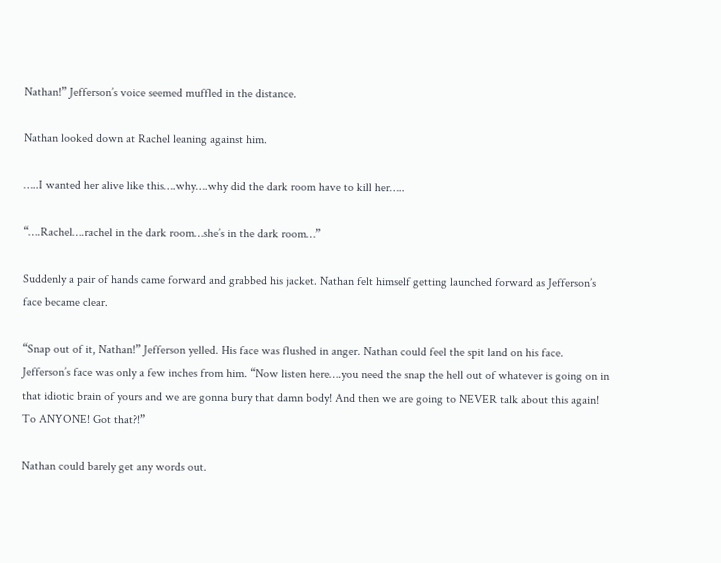Nathan!” Jefferson’s voice seemed muffled in the distance.

Nathan looked down at Rachel leaning against him.

…..I wanted her alive like this….why….why did the dark room have to kill her…..

“….Rachel….rachel in the dark room…she’s in the dark room…”

Suddenly a pair of hands came forward and grabbed his jacket. Nathan felt himself getting launched forward as Jefferson’s face became clear.

“Snap out of it, Nathan!” Jefferson yelled. His face was flushed in anger. Nathan could feel the spit land on his face. Jefferson’s face was only a few inches from him. “Now listen here….you need the snap the hell out of whatever is going on in that idiotic brain of yours and we are gonna bury that damn body! And then we are going to NEVER talk about this again! To ANYONE! Got that?!”

Nathan could barely get any words out.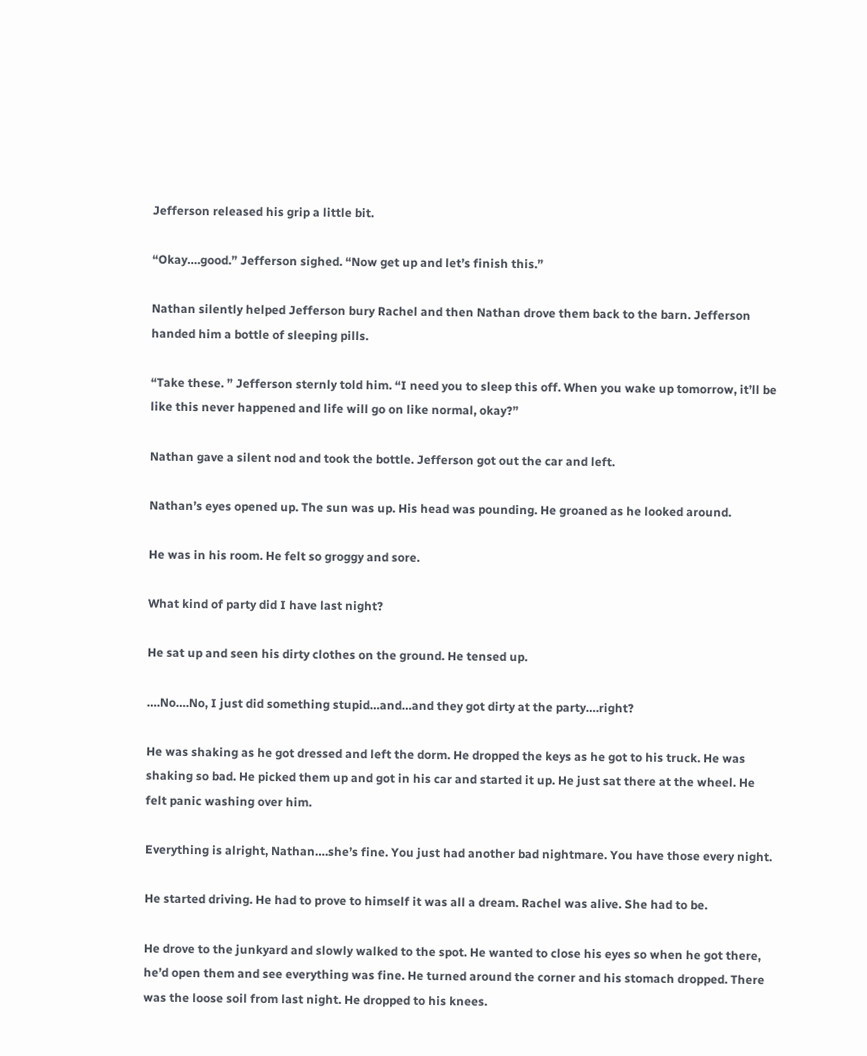Jefferson released his grip a little bit.

“Okay….good.” Jefferson sighed. “Now get up and let’s finish this.”

Nathan silently helped Jefferson bury Rachel and then Nathan drove them back to the barn. Jefferson handed him a bottle of sleeping pills.

“Take these. ” Jefferson sternly told him. “I need you to sleep this off. When you wake up tomorrow, it’ll be like this never happened and life will go on like normal, okay?”

Nathan gave a silent nod and took the bottle. Jefferson got out the car and left.

Nathan’s eyes opened up. The sun was up. His head was pounding. He groaned as he looked around.

He was in his room. He felt so groggy and sore.

What kind of party did I have last night?

He sat up and seen his dirty clothes on the ground. He tensed up.

….No….No, I just did something stupid…and…and they got dirty at the party….right?

He was shaking as he got dressed and left the dorm. He dropped the keys as he got to his truck. He was shaking so bad. He picked them up and got in his car and started it up. He just sat there at the wheel. He felt panic washing over him.

Everything is alright, Nathan….she’s fine. You just had another bad nightmare. You have those every night.

He started driving. He had to prove to himself it was all a dream. Rachel was alive. She had to be.

He drove to the junkyard and slowly walked to the spot. He wanted to close his eyes so when he got there, he’d open them and see everything was fine. He turned around the corner and his stomach dropped. There was the loose soil from last night. He dropped to his knees.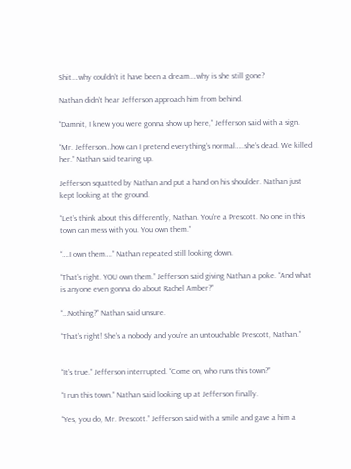Shit….why couldn’t it have been a dream….why is she still gone?

Nathan didn’t hear Jefferson approach him from behind.

“Damnit, I knew you were gonna show up here,” Jefferson said with a sign.

“Mr. Jefferson…how can I pretend everything’s normal…..she’s dead. We killed her.” Nathan said tearing up.

Jefferson squatted by Nathan and put a hand on his shoulder. Nathan just kept looking at the ground.

“Let’s think about this differently, Nathan. You’re a Prescott. No one in this town can mess with you. You own them.”

“….I own them….” Nathan repeated still looking down.

“That’s right. YOU own them.” Jefferson said giving Nathan a poke. “And what is anyone even gonna do about Rachel Amber?”

“…Nothing?” Nathan said unsure.

“That’s right! She’s a nobody and you’re an untouchable Prescott, Nathan.”


“It’s true.” Jefferson interrupted. “Come on, who runs this town?”

“I run this town.” Nathan said looking up at Jefferson finally.

“Yes, you do, Mr. Prescott.” Jefferson said with a smile and gave a him a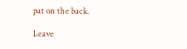pat on the back.

Leave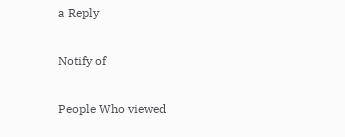a Reply

Notify of

People Who viewed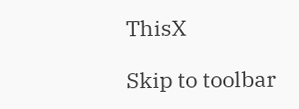ThisX

Skip to toolbar